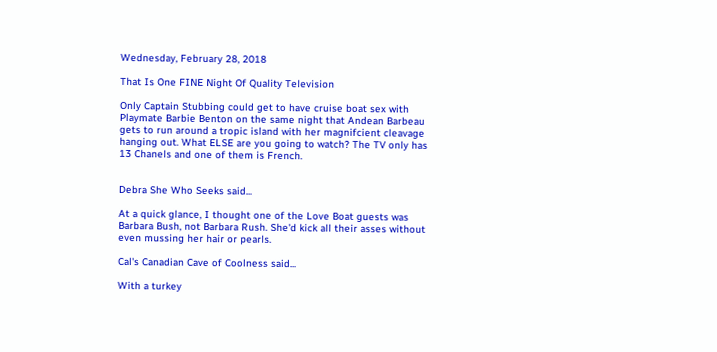Wednesday, February 28, 2018

That Is One FINE Night Of Quality Television

Only Captain Stubbing could get to have cruise boat sex with Playmate Barbie Benton on the same night that Andean Barbeau gets to run around a tropic island with her magnifcient cleavage hanging out. What ELSE are you going to watch? The TV only has 13 Chanels and one of them is French.


Debra She Who Seeks said...

At a quick glance, I thought one of the Love Boat guests was Barbara Bush, not Barbara Rush. She'd kick all their asses without even mussing her hair or pearls.

Cal's Canadian Cave of Coolness said...

With a turkey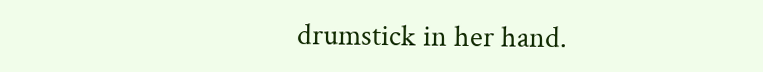drumstick in her hand.